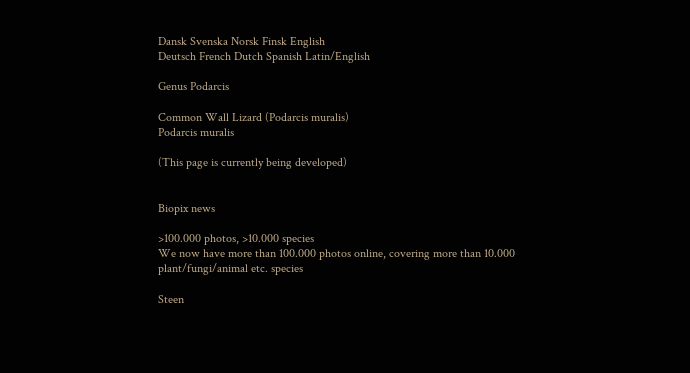Dansk Svenska Norsk Finsk English
Deutsch French Dutch Spanish Latin/English

Genus Podarcis

Common Wall Lizard (Podarcis muralis)
Podarcis muralis

(This page is currently being developed)


Biopix news

>100.000 photos, >10.000 species
We now have more than 100.000 photos online, covering more than 10.000 plant/fungi/animal etc. species

Steen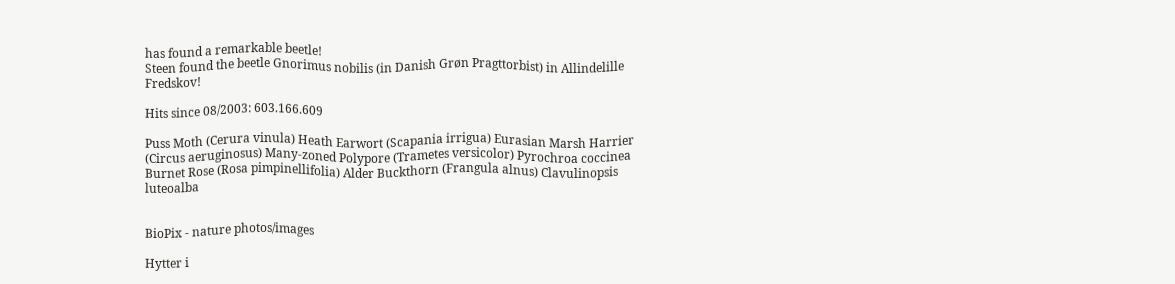has found a remarkable beetle!
Steen found the beetle Gnorimus nobilis (in Danish Grøn Pragttorbist) in Allindelille Fredskov!

Hits since 08/2003: 603.166.609

Puss Moth (Cerura vinula) Heath Earwort (Scapania irrigua) Eurasian Marsh Harrier (Circus aeruginosus) Many-zoned Polypore (Trametes versicolor) Pyrochroa coccinea Burnet Rose (Rosa pimpinellifolia) Alder Buckthorn (Frangula alnus) Clavulinopsis luteoalba


BioPix - nature photos/images

Hytter i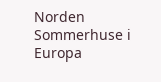Norden Sommerhuse i Europa